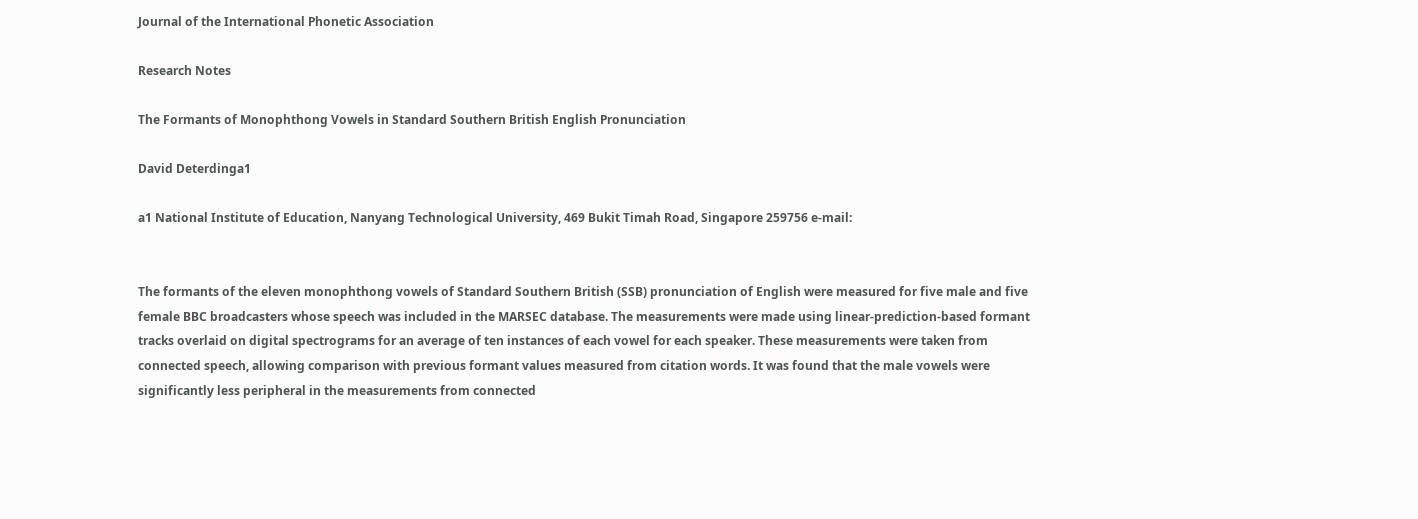Journal of the International Phonetic Association

Research Notes

The Formants of Monophthong Vowels in Standard Southern British English Pronunciation

David Deterdinga1

a1 National Institute of Education, Nanyang Technological University, 469 Bukit Timah Road, Singapore 259756 e-mail:


The formants of the eleven monophthong vowels of Standard Southern British (SSB) pronunciation of English were measured for five male and five female BBC broadcasters whose speech was included in the MARSEC database. The measurements were made using linear-prediction-based formant tracks overlaid on digital spectrograms for an average of ten instances of each vowel for each speaker. These measurements were taken from connected speech, allowing comparison with previous formant values measured from citation words. It was found that the male vowels were significantly less peripheral in the measurements from connected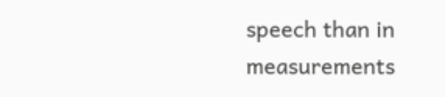speech than in measurements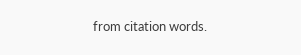from citation words.